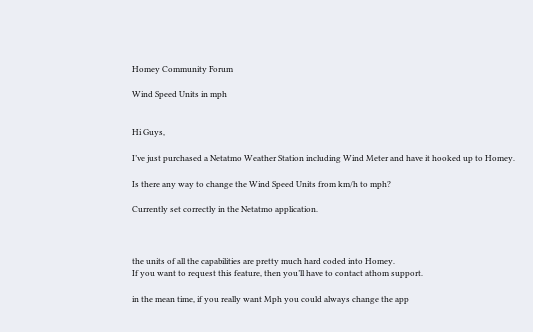Homey Community Forum

Wind Speed Units in mph


Hi Guys,

I’ve just purchased a Netatmo Weather Station including Wind Meter and have it hooked up to Homey.

Is there any way to change the Wind Speed Units from km/h to mph?

Currently set correctly in the Netatmo application.



the units of all the capabilities are pretty much hard coded into Homey.
If you want to request this feature, then you’ll have to contact athom support.

in the mean time, if you really want Mph you could always change the app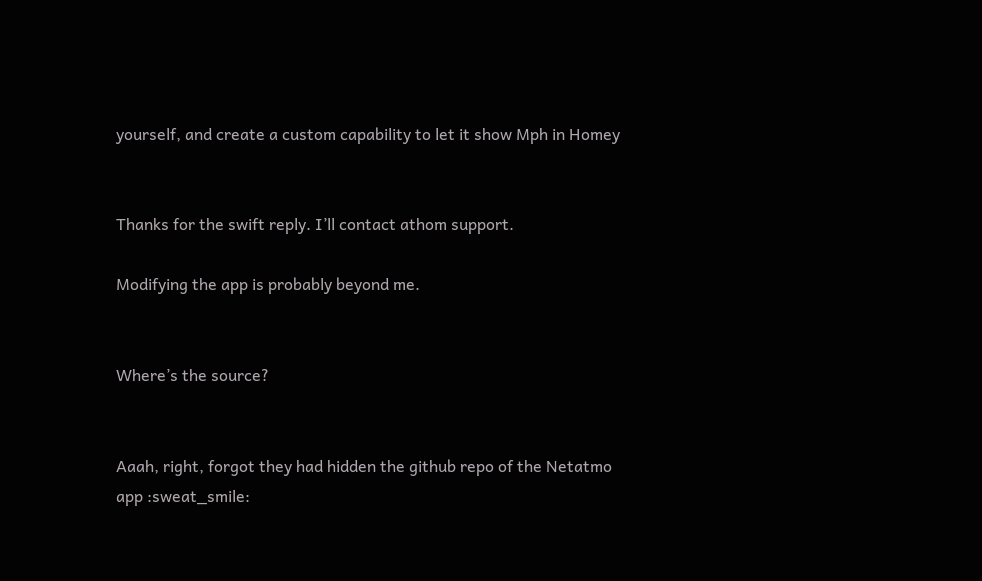yourself, and create a custom capability to let it show Mph in Homey


Thanks for the swift reply. I’ll contact athom support.

Modifying the app is probably beyond me.


Where’s the source?


Aaah, right, forgot they had hidden the github repo of the Netatmo app :sweat_smile: